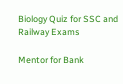Biology Quiz for SSC and Railway Exams

Mentor for Bank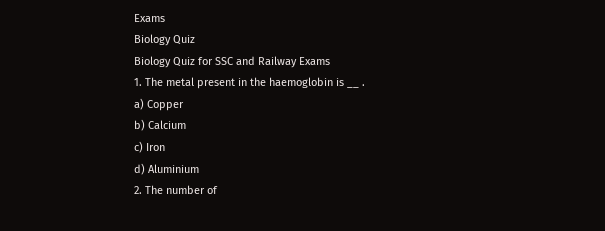Exams
Biology Quiz
Biology Quiz for SSC and Railway Exams
1. The metal present in the haemoglobin is __ .
a) Copper
b) Calcium
c) Iron
d) Aluminium
2. The number of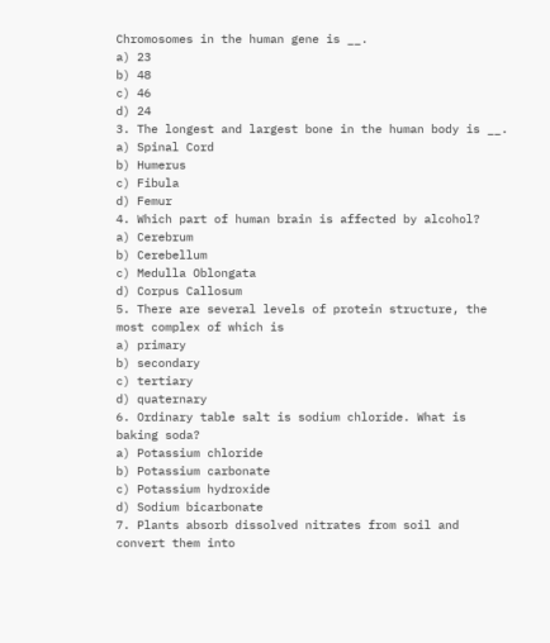Chromosomes in the human gene is __.
a) 23
b) 48
c) 46
d) 24
3. The longest and largest bone in the human body is __.
a) Spinal Cord
b) Humerus
c) Fibula
d) Femur
4. Which part of human brain is affected by alcohol?
a) Cerebrum
b) Cerebellum
c) Medulla Oblongata
d) Corpus Callosum
5. There are several levels of protein structure, the most complex of which is
a) primary
b) secondary
c) tertiary
d) quaternary
6. Ordinary table salt is sodium chloride. What is baking soda?
a) Potassium chloride
b) Potassium carbonate
c) Potassium hydroxide
d) Sodium bicarbonate
7. Plants absorb dissolved nitrates from soil and convert them into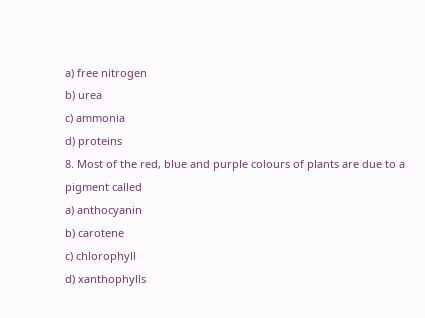a) free nitrogen
b) urea
c) ammonia
d) proteins
8. Most of the red, blue and purple colours of plants are due to a pigment called
a) anthocyanin
b) carotene
c) chlorophyll
d) xanthophylls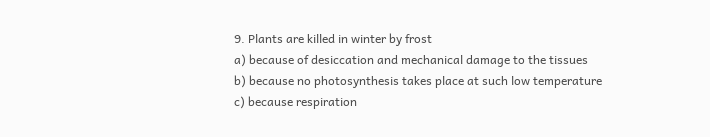9. Plants are killed in winter by frost
a) because of desiccation and mechanical damage to the tissues
b) because no photosynthesis takes place at such low temperature
c) because respiration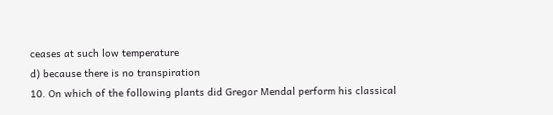ceases at such low temperature
d) because there is no transpiration
10. On which of the following plants did Gregor Mendal perform his classical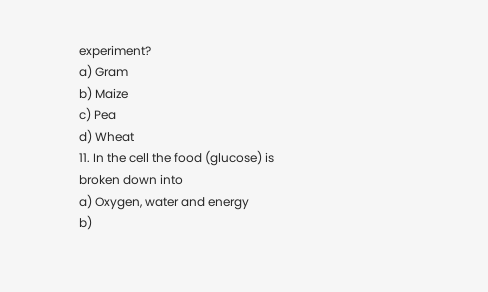experiment?
a) Gram
b) Maize
c) Pea
d) Wheat
11. In the cell the food (glucose) is broken down into
a) Oxygen, water and energy
b)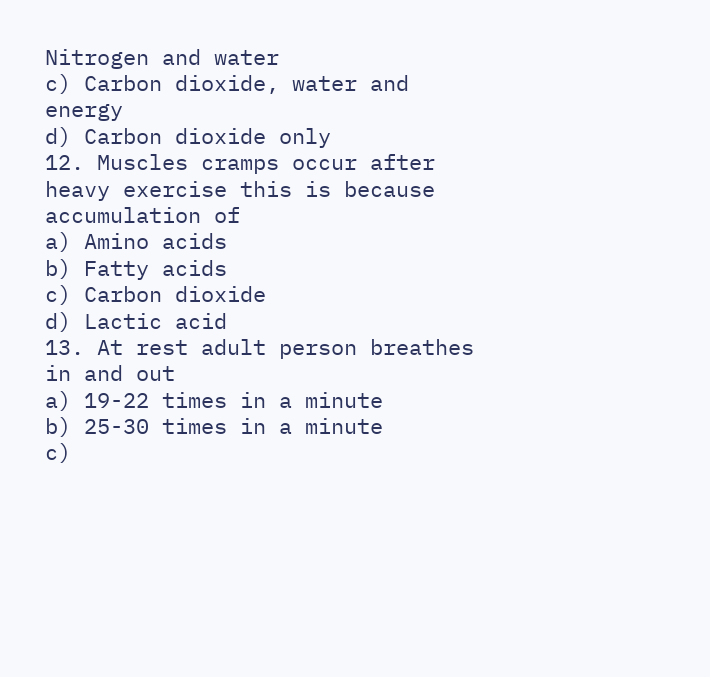Nitrogen and water
c) Carbon dioxide, water and energy
d) Carbon dioxide only
12. Muscles cramps occur after heavy exercise this is because accumulation of
a) Amino acids
b) Fatty acids
c) Carbon dioxide
d) Lactic acid
13. At rest adult person breathes in and out
a) 19-22 times in a minute
b) 25-30 times in a minute
c)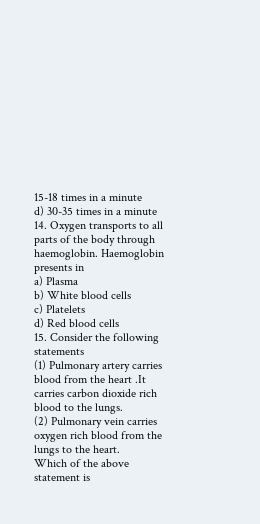15-18 times in a minute
d) 30-35 times in a minute
14. Oxygen transports to all parts of the body through haemoglobin. Haemoglobin presents in
a) Plasma
b) White blood cells
c) Platelets
d) Red blood cells
15. Consider the following statements
(1) Pulmonary artery carries blood from the heart .It carries carbon dioxide rich blood to the lungs.
(2) Pulmonary vein carries oxygen rich blood from the lungs to the heart.
Which of the above statement is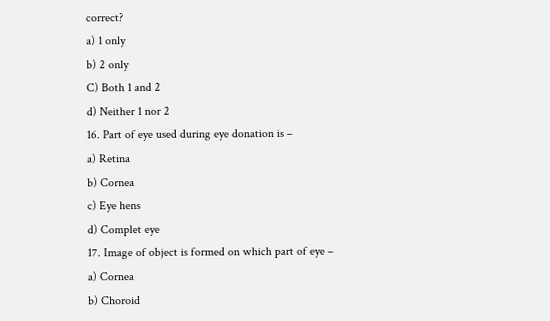correct?
a) 1 only
b) 2 only
C) Both 1 and 2
d) Neither 1 nor 2
16. Part of eye used during eye donation is –
a) Retina
b) Cornea
c) Eye hens
d) Complet eye
17. Image of object is formed on which part of eye –
a) Cornea
b) Choroid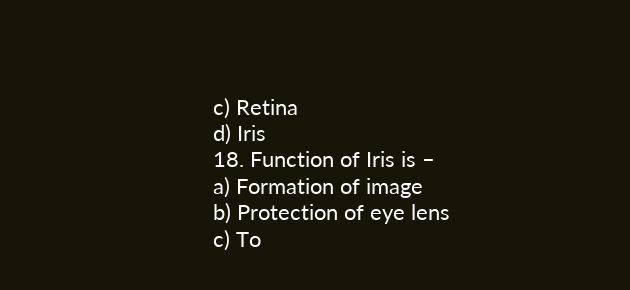c) Retina
d) Iris
18. Function of Iris is –
a) Formation of image
b) Protection of eye lens
c) To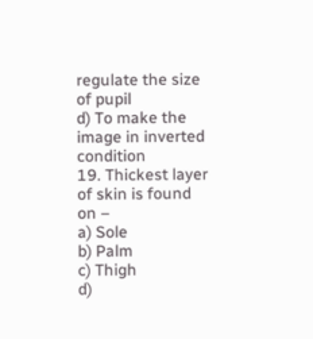regulate the size of pupil
d) To make the image in inverted condition
19. Thickest layer of skin is found on –
a) Sole
b) Palm
c) Thigh
d)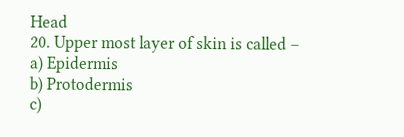Head
20. Upper most layer of skin is called –
a) Epidermis
b) Protodermis
c)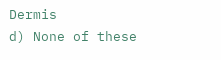Dermis
d) None of these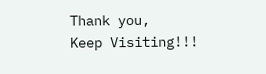Thank you,
Keep Visiting!!!